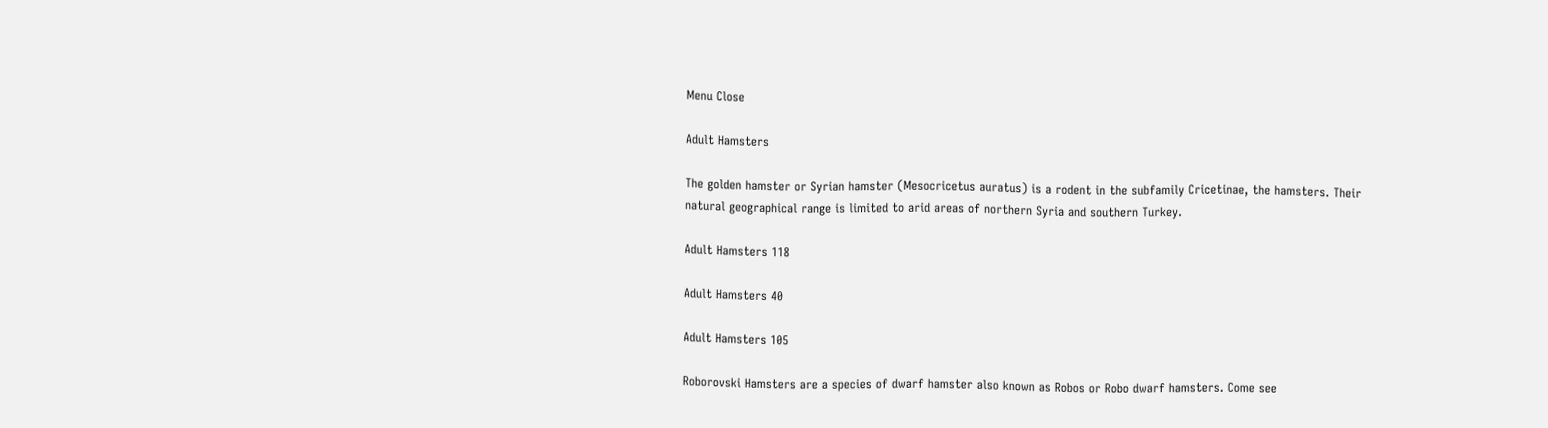Menu Close

Adult Hamsters

The golden hamster or Syrian hamster (Mesocricetus auratus) is a rodent in the subfamily Cricetinae, the hamsters. Their natural geographical range is limited to arid areas of northern Syria and southern Turkey.

Adult Hamsters 118

Adult Hamsters 40

Adult Hamsters 105

Roborovski Hamsters are a species of dwarf hamster also known as Robos or Robo dwarf hamsters. Come see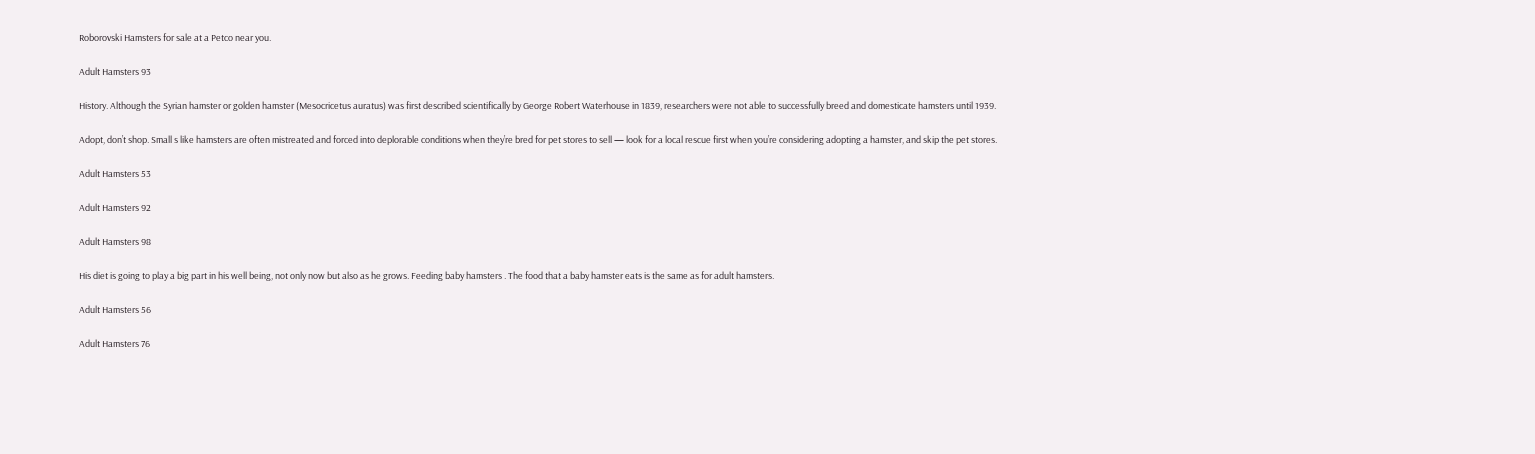Roborovski Hamsters for sale at a Petco near you.

Adult Hamsters 93

History. Although the Syrian hamster or golden hamster (Mesocricetus auratus) was first described scientifically by George Robert Waterhouse in 1839, researchers were not able to successfully breed and domesticate hamsters until 1939.

Adopt, don’t shop. Small s like hamsters are often mistreated and forced into deplorable conditions when they’re bred for pet stores to sell — look for a local rescue first when you’re considering adopting a hamster, and skip the pet stores.

Adult Hamsters 53

Adult Hamsters 92

Adult Hamsters 98

His diet is going to play a big part in his well being, not only now but also as he grows. Feeding baby hamsters . The food that a baby hamster eats is the same as for adult hamsters.

Adult Hamsters 56

Adult Hamsters 76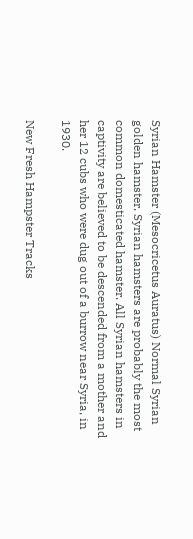Syrian Hamster (Mesocricetus Auratus) Normal Syrian golden hamster. Syrian hamsters are probably the most common domesticated hamster. All Syrian hamsters in captivity are believed to be descended from a mother and her 12 cubs who were dug out of a burrow near Syria, in 1930.

New Fresh Hampster Tracks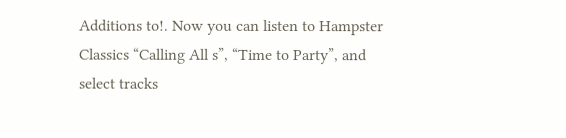Additions to!. Now you can listen to Hampster Classics “Calling All s”, “Time to Party”, and select tracks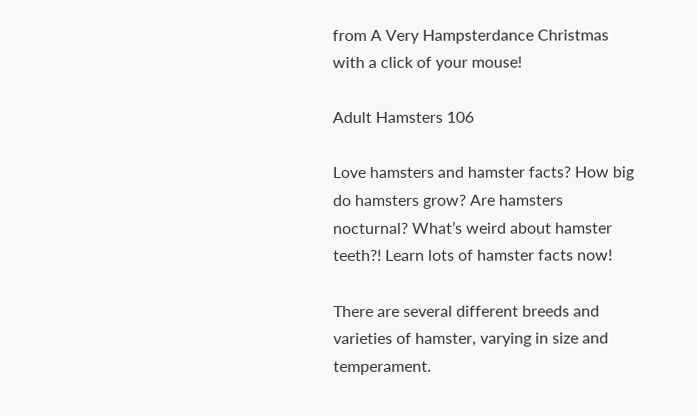from A Very Hampsterdance Christmas with a click of your mouse!

Adult Hamsters 106

Love hamsters and hamster facts? How big do hamsters grow? Are hamsters nocturnal? What’s weird about hamster teeth?! Learn lots of hamster facts now!

There are several different breeds and varieties of hamster, varying in size and temperament.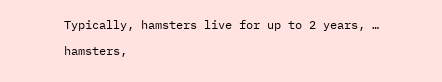Typically, hamsters live for up to 2 years, …

hamsters,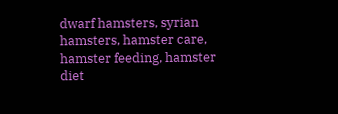dwarf hamsters, syrian hamsters, hamster care, hamster feeding, hamster diet